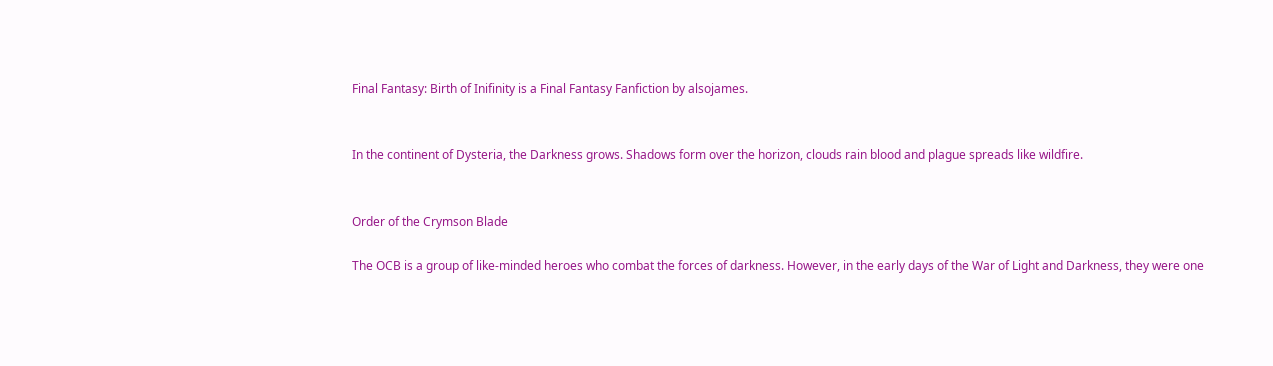Final Fantasy: Birth of Inifinity is a Final Fantasy Fanfiction by alsojames.


In the continent of Dysteria, the Darkness grows. Shadows form over the horizon, clouds rain blood and plague spreads like wildfire.


Order of the Crymson Blade

The OCB is a group of like-minded heroes who combat the forces of darkness. However, in the early days of the War of Light and Darkness, they were one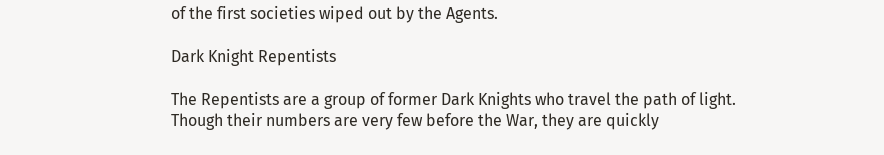of the first societies wiped out by the Agents.

Dark Knight Repentists

The Repentists are a group of former Dark Knights who travel the path of light. Though their numbers are very few before the War, they are quickly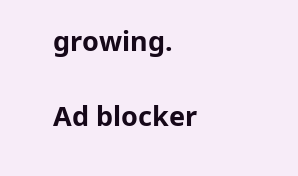growing.

Ad blocker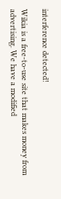interference detected!

Wikia is a free-to-use site that makes money from advertising. We have a modified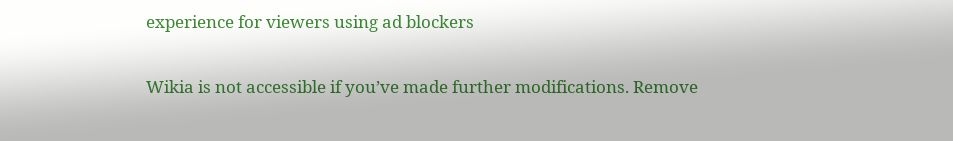experience for viewers using ad blockers

Wikia is not accessible if you’ve made further modifications. Remove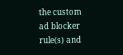the custom ad blocker rule(s) and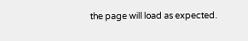the page will load as expected.